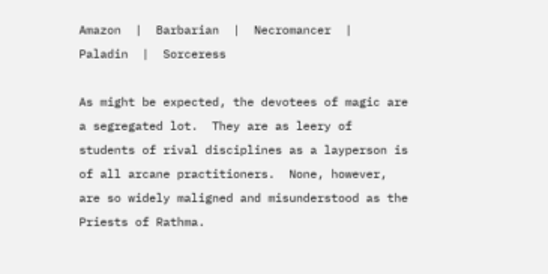Amazon  |  Barbarian  |  Necromancer  |  Paladin  |  Sorceress

As might be expected, the devotees of magic are a segregated lot.  They are as leery of students of rival disciplines as a layperson is of all arcane practitioners.  None, however, are so widely maligned and misunderstood as the Priests of Rathma.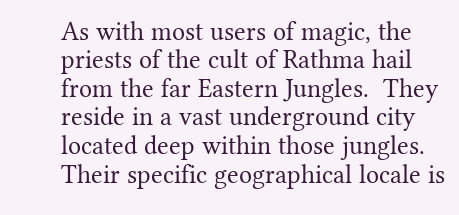As with most users of magic, the priests of the cult of Rathma hail from the far Eastern Jungles.  They reside in a vast underground city located deep within those jungles.  Their specific geographical locale is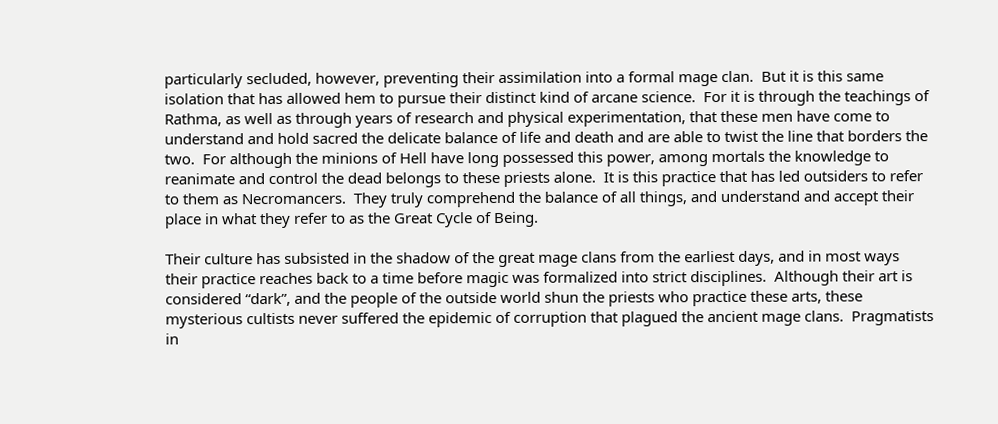particularly secluded, however, preventing their assimilation into a formal mage clan.  But it is this same isolation that has allowed hem to pursue their distinct kind of arcane science.  For it is through the teachings of Rathma, as well as through years of research and physical experimentation, that these men have come to understand and hold sacred the delicate balance of life and death and are able to twist the line that borders the two.  For although the minions of Hell have long possessed this power, among mortals the knowledge to reanimate and control the dead belongs to these priests alone.  It is this practice that has led outsiders to refer to them as Necromancers.  They truly comprehend the balance of all things, and understand and accept their place in what they refer to as the Great Cycle of Being.

Their culture has subsisted in the shadow of the great mage clans from the earliest days, and in most ways their practice reaches back to a time before magic was formalized into strict disciplines.  Although their art is considered “dark”, and the people of the outside world shun the priests who practice these arts, these mysterious cultists never suffered the epidemic of corruption that plagued the ancient mage clans.  Pragmatists in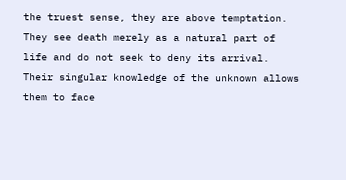the truest sense, they are above temptation.  They see death merely as a natural part of life and do not seek to deny its arrival.  Their singular knowledge of the unknown allows them to face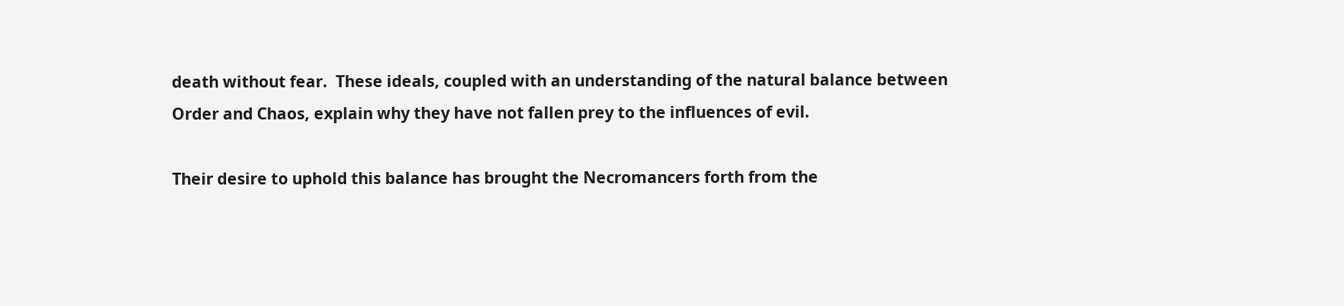death without fear.  These ideals, coupled with an understanding of the natural balance between Order and Chaos, explain why they have not fallen prey to the influences of evil.

Their desire to uphold this balance has brought the Necromancers forth from the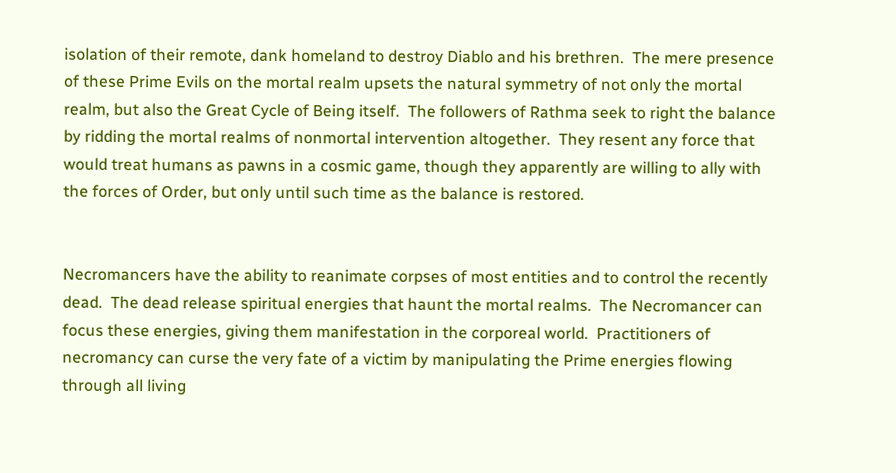isolation of their remote, dank homeland to destroy Diablo and his brethren.  The mere presence of these Prime Evils on the mortal realm upsets the natural symmetry of not only the mortal realm, but also the Great Cycle of Being itself.  The followers of Rathma seek to right the balance by ridding the mortal realms of nonmortal intervention altogether.  They resent any force that would treat humans as pawns in a cosmic game, though they apparently are willing to ally with the forces of Order, but only until such time as the balance is restored.


Necromancers have the ability to reanimate corpses of most entities and to control the recently dead.  The dead release spiritual energies that haunt the mortal realms.  The Necromancer can focus these energies, giving them manifestation in the corporeal world.  Practitioners of necromancy can curse the very fate of a victim by manipulating the Prime energies flowing through all living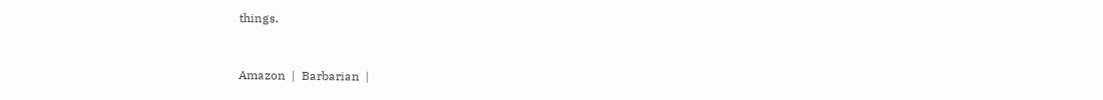things.


Amazon  |  Barbarian  |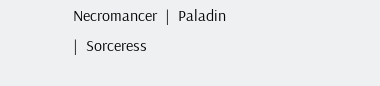Necromancer  |  Paladin  |  Sorceress